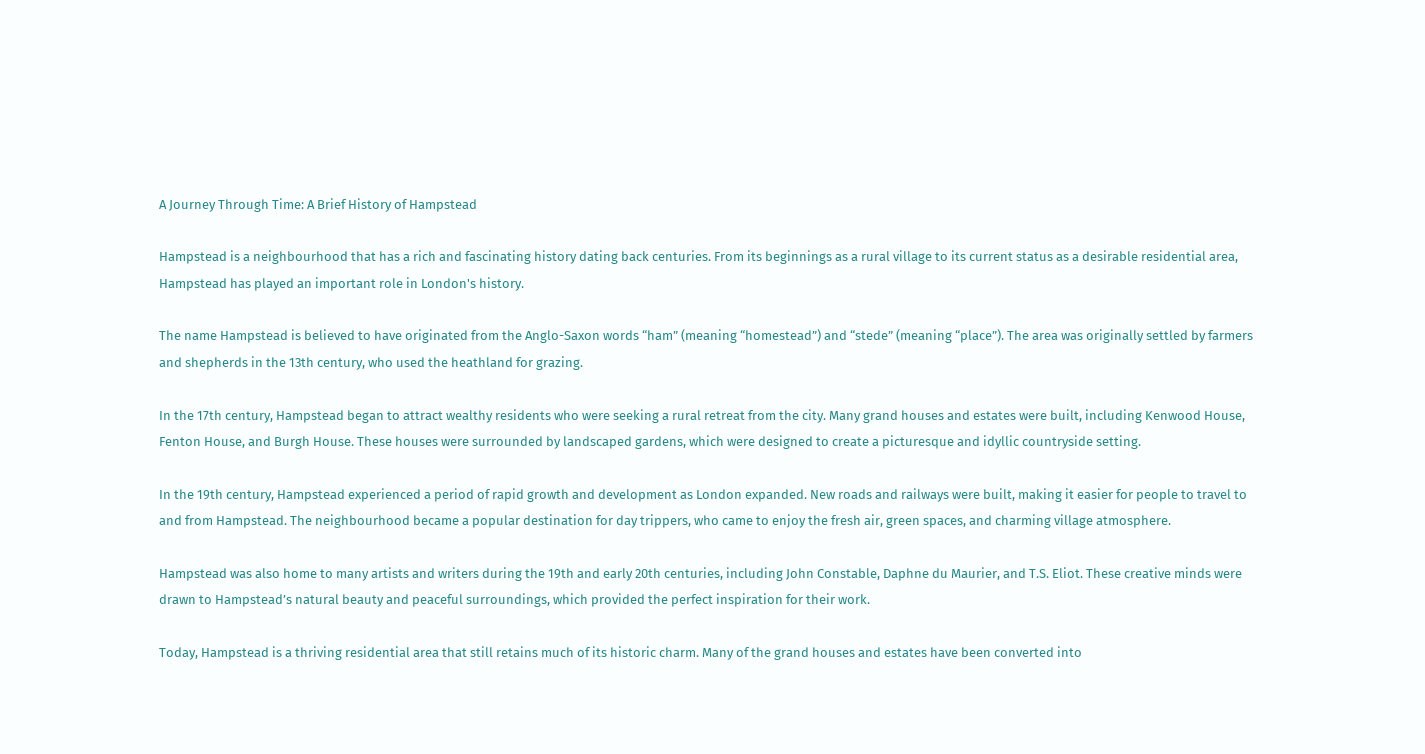A Journey Through Time: A Brief History of Hampstead

Hampstead is a neighbourhood that has a rich and fascinating history dating back centuries. From its beginnings as a rural village to its current status as a desirable residential area, Hampstead has played an important role in London's history.

The name Hampstead is believed to have originated from the Anglo-Saxon words “ham” (meaning “homestead”) and “stede” (meaning “place”). The area was originally settled by farmers and shepherds in the 13th century, who used the heathland for grazing.

In the 17th century, Hampstead began to attract wealthy residents who were seeking a rural retreat from the city. Many grand houses and estates were built, including Kenwood House, Fenton House, and Burgh House. These houses were surrounded by landscaped gardens, which were designed to create a picturesque and idyllic countryside setting.

In the 19th century, Hampstead experienced a period of rapid growth and development as London expanded. New roads and railways were built, making it easier for people to travel to and from Hampstead. The neighbourhood became a popular destination for day trippers, who came to enjoy the fresh air, green spaces, and charming village atmosphere.

Hampstead was also home to many artists and writers during the 19th and early 20th centuries, including John Constable, Daphne du Maurier, and T.S. Eliot. These creative minds were drawn to Hampstead’s natural beauty and peaceful surroundings, which provided the perfect inspiration for their work.

Today, Hampstead is a thriving residential area that still retains much of its historic charm. Many of the grand houses and estates have been converted into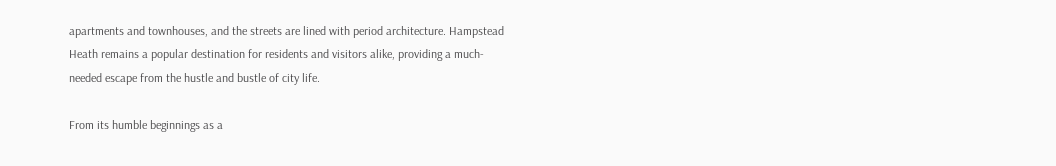apartments and townhouses, and the streets are lined with period architecture. Hampstead Heath remains a popular destination for residents and visitors alike, providing a much-needed escape from the hustle and bustle of city life.

From its humble beginnings as a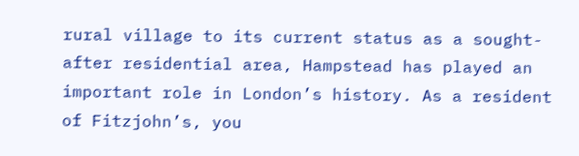rural village to its current status as a sought-after residential area, Hampstead has played an important role in London’s history. As a resident of Fitzjohn’s, you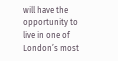will have the opportunity to live in one of London’s most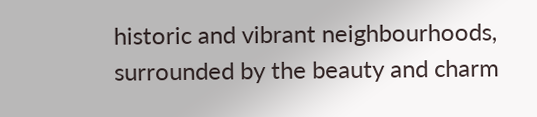historic and vibrant neighbourhoods, surrounded by the beauty and charm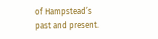of Hampstead’s past and present.